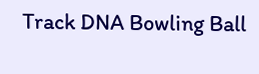Track DNA Bowling Ball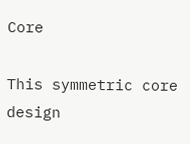Core

This symmetric core design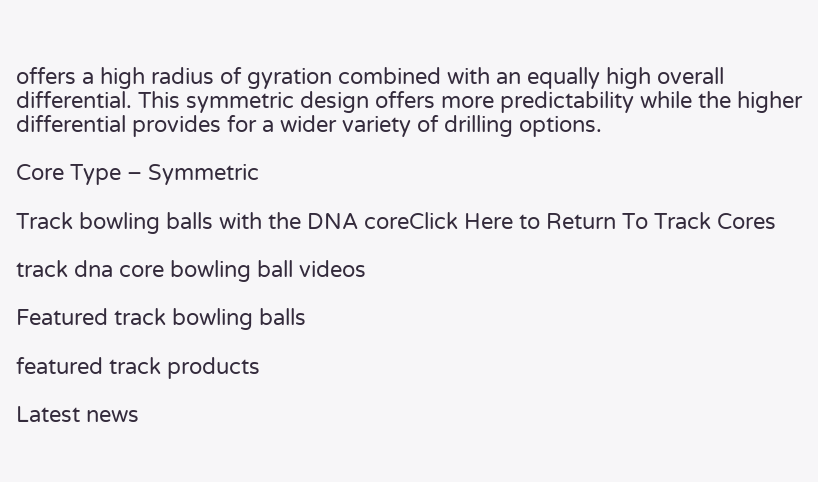offers a high radius of gyration combined with an equally high overall differential. This symmetric design offers more predictability while the higher differential provides for a wider variety of drilling options.

Core Type – Symmetric

Track bowling balls with the DNA coreClick Here to Return To Track Cores

track dna core bowling ball videos

Featured track bowling balls

featured track products

Latest news